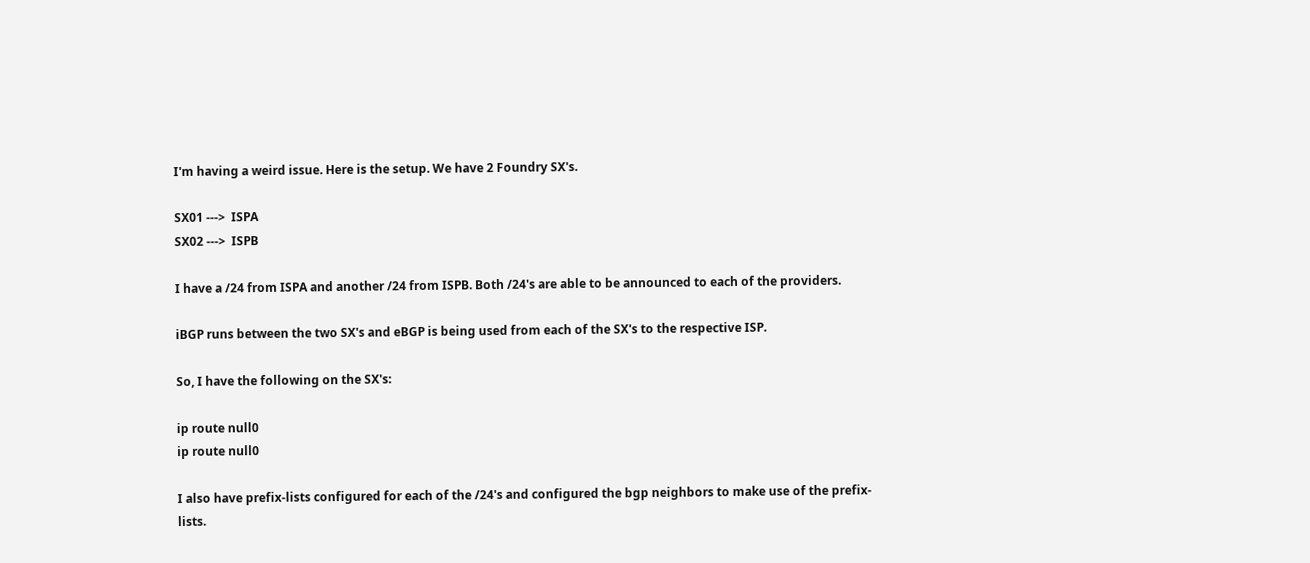I'm having a weird issue. Here is the setup. We have 2 Foundry SX's.

SX01 --->  ISPA
SX02 --->  ISPB

I have a /24 from ISPA and another /24 from ISPB. Both /24's are able to be announced to each of the providers.

iBGP runs between the two SX's and eBGP is being used from each of the SX's to the respective ISP.

So, I have the following on the SX's:

ip route null0
ip route null0

I also have prefix-lists configured for each of the /24's and configured the bgp neighbors to make use of the prefix-lists.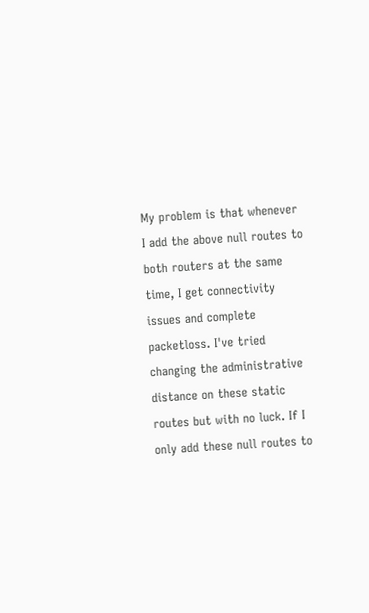My problem is that whenever I add the above null routes to both routers at the same time, I get connectivity issues and complete packetloss. I've tried changing the administrative distance on these static routes but with no luck. If I only add these null routes to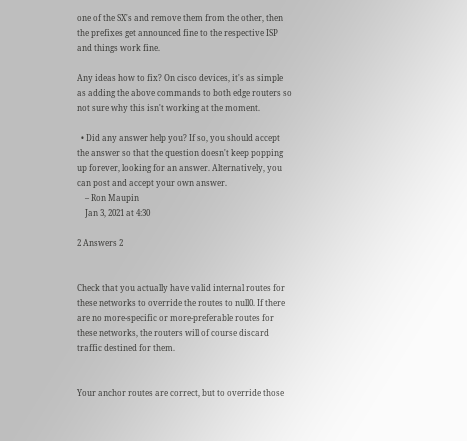one of the SX's and remove them from the other, then the prefixes get announced fine to the respective ISP and things work fine.

Any ideas how to fix? On cisco devices, it's as simple as adding the above commands to both edge routers so not sure why this isn't working at the moment.

  • Did any answer help you? If so, you should accept the answer so that the question doesn't keep popping up forever, looking for an answer. Alternatively, you can post and accept your own answer.
    – Ron Maupin
    Jan 3, 2021 at 4:30

2 Answers 2


Check that you actually have valid internal routes for these networks to override the routes to null0. If there are no more-specific or more-preferable routes for these networks, the routers will of course discard traffic destined for them.


Your anchor routes are correct, but to override those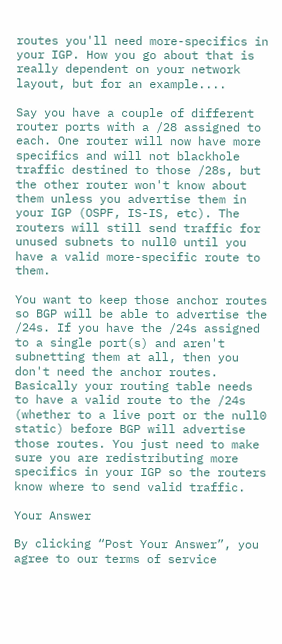routes you'll need more-specifics in your IGP. How you go about that is really dependent on your network layout, but for an example....

Say you have a couple of different router ports with a /28 assigned to each. One router will now have more specifics and will not blackhole traffic destined to those /28s, but the other router won't know about them unless you advertise them in your IGP (OSPF, IS-IS, etc). The routers will still send traffic for unused subnets to null0 until you have a valid more-specific route to them.

You want to keep those anchor routes so BGP will be able to advertise the /24s. If you have the /24s assigned to a single port(s) and aren't subnetting them at all, then you don't need the anchor routes. Basically your routing table needs to have a valid route to the /24s (whether to a live port or the null0 static) before BGP will advertise those routes. You just need to make sure you are redistributing more specifics in your IGP so the routers know where to send valid traffic.

Your Answer

By clicking “Post Your Answer”, you agree to our terms of service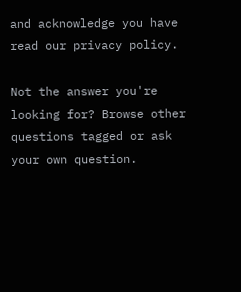and acknowledge you have read our privacy policy.

Not the answer you're looking for? Browse other questions tagged or ask your own question.